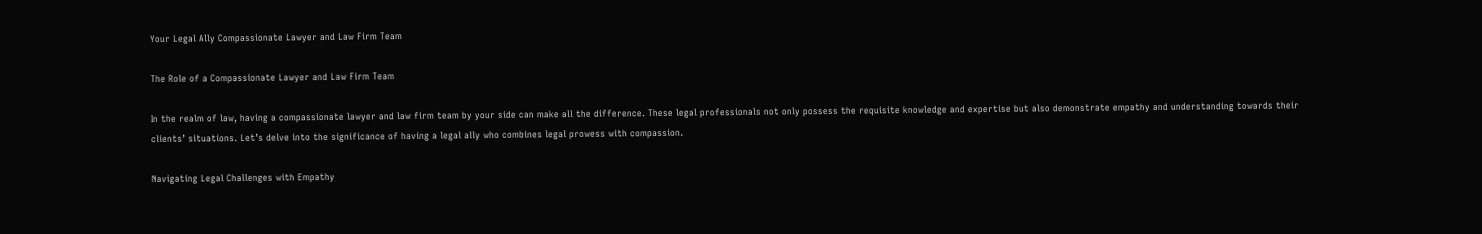Your Legal Ally Compassionate Lawyer and Law Firm Team

The Role of a Compassionate Lawyer and Law Firm Team

In the realm of law, having a compassionate lawyer and law firm team by your side can make all the difference. These legal professionals not only possess the requisite knowledge and expertise but also demonstrate empathy and understanding towards their clients’ situations. Let’s delve into the significance of having a legal ally who combines legal prowess with compassion.

Navigating Legal Challenges with Empathy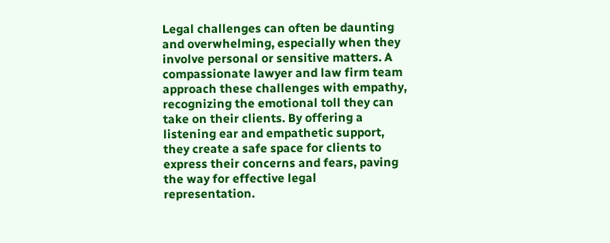Legal challenges can often be daunting and overwhelming, especially when they involve personal or sensitive matters. A compassionate lawyer and law firm team approach these challenges with empathy, recognizing the emotional toll they can take on their clients. By offering a listening ear and empathetic support, they create a safe space for clients to express their concerns and fears, paving the way for effective legal representation.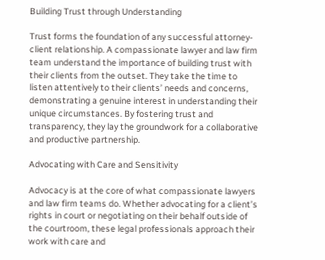Building Trust through Understanding

Trust forms the foundation of any successful attorney-client relationship. A compassionate lawyer and law firm team understand the importance of building trust with their clients from the outset. They take the time to listen attentively to their clients’ needs and concerns, demonstrating a genuine interest in understanding their unique circumstances. By fostering trust and transparency, they lay the groundwork for a collaborative and productive partnership.

Advocating with Care and Sensitivity

Advocacy is at the core of what compassionate lawyers and law firm teams do. Whether advocating for a client’s rights in court or negotiating on their behalf outside of the courtroom, these legal professionals approach their work with care and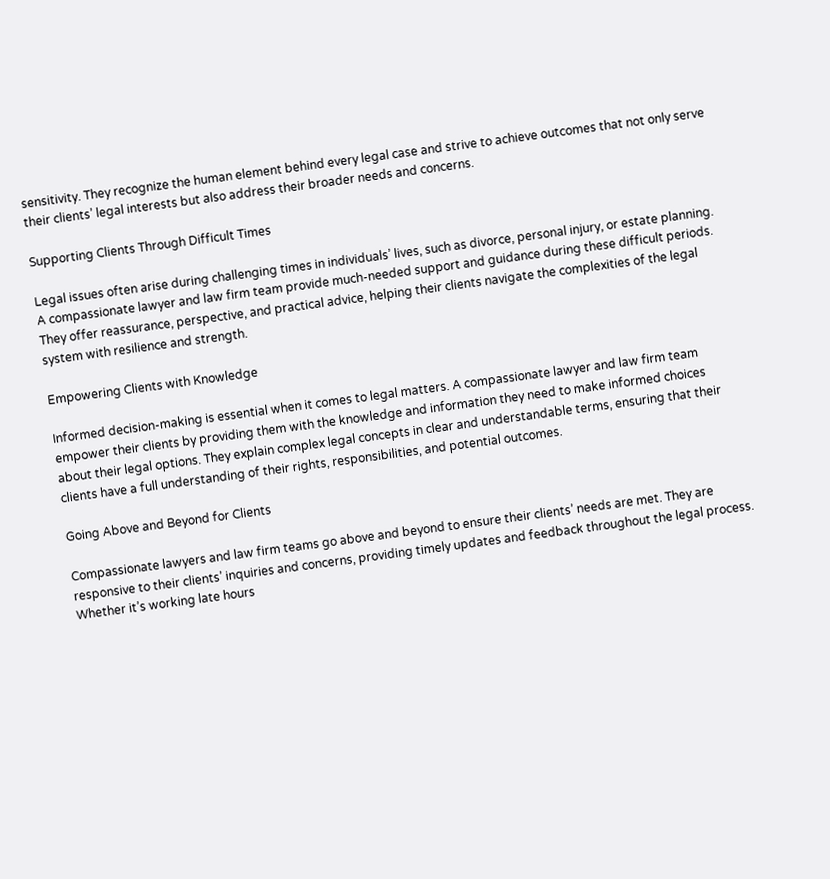sensitivity. They recognize the human element behind every legal case and strive to achieve outcomes that not only serve their clients’ legal interests but also address their broader needs and concerns.

Supporting Clients Through Difficult Times

Legal issues often arise during challenging times in individuals’ lives, such as divorce, personal injury, or estate planning. A compassionate lawyer and law firm team provide much-needed support and guidance during these difficult periods. They offer reassurance, perspective, and practical advice, helping their clients navigate the complexities of the legal system with resilience and strength.

Empowering Clients with Knowledge

Informed decision-making is essential when it comes to legal matters. A compassionate lawyer and law firm team empower their clients by providing them with the knowledge and information they need to make informed choices about their legal options. They explain complex legal concepts in clear and understandable terms, ensuring that their clients have a full understanding of their rights, responsibilities, and potential outcomes.

Going Above and Beyond for Clients

Compassionate lawyers and law firm teams go above and beyond to ensure their clients’ needs are met. They are responsive to their clients’ inquiries and concerns, providing timely updates and feedback throughout the legal process. Whether it’s working late hours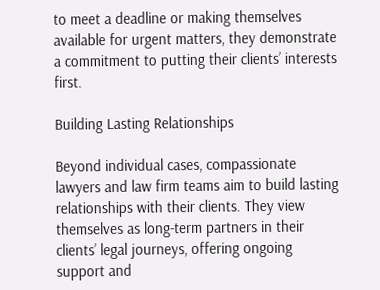to meet a deadline or making themselves available for urgent matters, they demonstrate a commitment to putting their clients’ interests first.

Building Lasting Relationships

Beyond individual cases, compassionate lawyers and law firm teams aim to build lasting relationships with their clients. They view themselves as long-term partners in their clients’ legal journeys, offering ongoing support and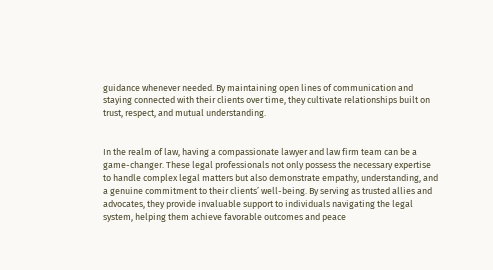guidance whenever needed. By maintaining open lines of communication and staying connected with their clients over time, they cultivate relationships built on trust, respect, and mutual understanding.


In the realm of law, having a compassionate lawyer and law firm team can be a game-changer. These legal professionals not only possess the necessary expertise to handle complex legal matters but also demonstrate empathy, understanding, and a genuine commitment to their clients’ well-being. By serving as trusted allies and advocates, they provide invaluable support to individuals navigating the legal system, helping them achieve favorable outcomes and peace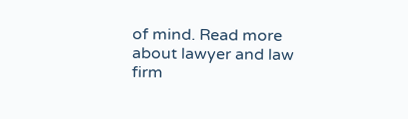of mind. Read more about lawyer and law firm